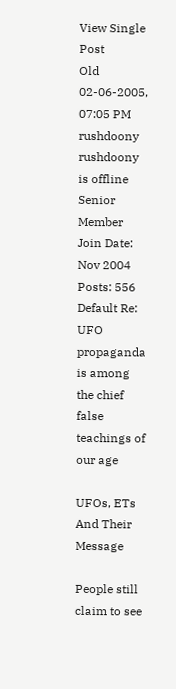View Single Post
Old 02-06-2005, 07:05 PM
rushdoony rushdoony is offline
Senior Member
Join Date: Nov 2004
Posts: 556
Default Re: UFO propaganda is among the chief false teachings of our age

UFOs, ETs And Their Message

People still claim to see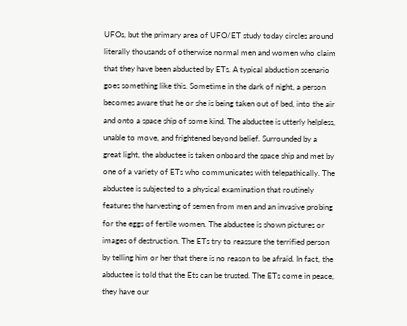UFOs, but the primary area of UFO/ET study today circles around literally thousands of otherwise normal men and women who claim that they have been abducted by ETs. A typical abduction scenario goes something like this. Sometime in the dark of night, a person becomes aware that he or she is being taken out of bed, into the air and onto a space ship of some kind. The abductee is utterly helpless, unable to move, and frightened beyond belief. Surrounded by a great light, the abductee is taken onboard the space ship and met by one of a variety of ETs who communicates with telepathically. The abductee is subjected to a physical examination that routinely features the harvesting of semen from men and an invasive probing for the eggs of fertile women. The abductee is shown pictures or images of destruction. The ETs try to reassure the terrified person by telling him or her that there is no reason to be afraid. In fact, the abductee is told that the Ets can be trusted. The ETs come in peace, they have our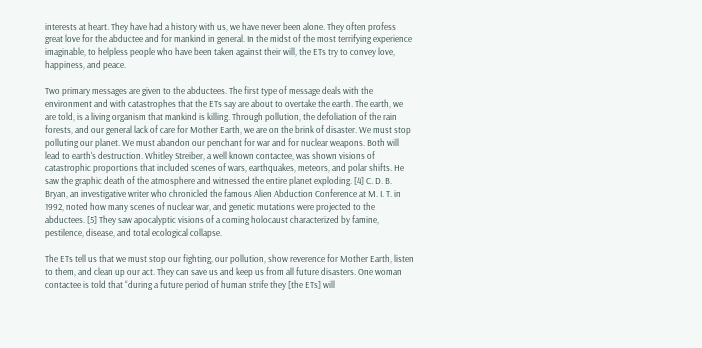interests at heart. They have had a history with us, we have never been alone. They often profess great love for the abductee and for mankind in general. In the midst of the most terrifying experience imaginable, to helpless people who have been taken against their will, the ETs try to convey love, happiness, and peace.

Two primary messages are given to the abductees. The first type of message deals with the environment and with catastrophes that the ETs say are about to overtake the earth. The earth, we are told, is a living organism that mankind is killing. Through pollution, the defoliation of the rain forests, and our general lack of care for Mother Earth, we are on the brink of disaster. We must stop polluting our planet. We must abandon our penchant for war and for nuclear weapons. Both will lead to earth's destruction. Whitley Streiber, a well known contactee, was shown visions of catastrophic proportions that included scenes of wars, earthquakes, meteors, and polar shifts. He saw the graphic death of the atmosphere and witnessed the entire planet exploding. [4] C. D. B. Bryan, an investigative writer who chronicled the famous Alien Abduction Conference at M. I. T. in 1992, noted how many scenes of nuclear war, and genetic mutations were projected to the abductees. [5] They saw apocalyptic visions of a coming holocaust characterized by famine, pestilence, disease, and total ecological collapse.

The ETs tell us that we must stop our fighting, our pollution, show reverence for Mother Earth, listen to them, and clean up our act. They can save us and keep us from all future disasters. One woman contactee is told that “during a future period of human strife they [the ETs] will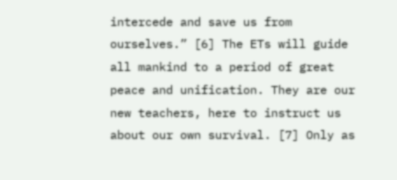intercede and save us from ourselves.” [6] The ETs will guide all mankind to a period of great peace and unification. They are our new teachers, here to instruct us about our own survival. [7] Only as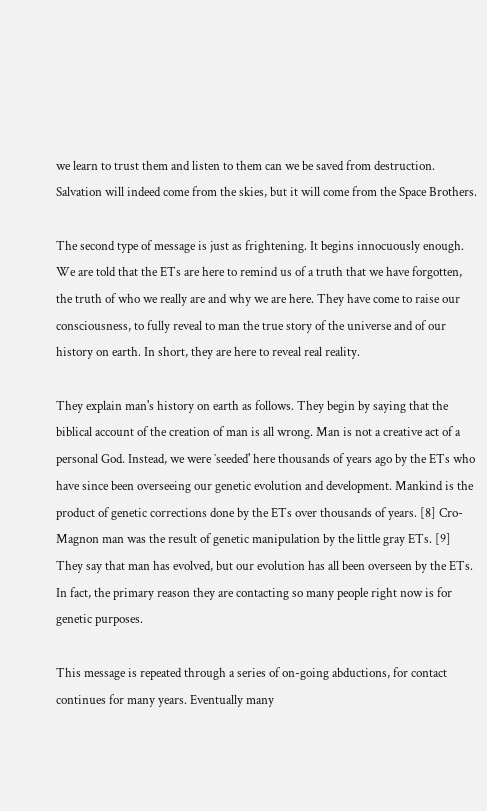we learn to trust them and listen to them can we be saved from destruction. Salvation will indeed come from the skies, but it will come from the Space Brothers.

The second type of message is just as frightening. It begins innocuously enough. We are told that the ETs are here to remind us of a truth that we have forgotten, the truth of who we really are and why we are here. They have come to raise our consciousness, to fully reveal to man the true story of the universe and of our history on earth. In short, they are here to reveal real reality.

They explain man's history on earth as follows. They begin by saying that the biblical account of the creation of man is all wrong. Man is not a creative act of a personal God. Instead, we were `seeded' here thousands of years ago by the ETs who have since been overseeing our genetic evolution and development. Mankind is the product of genetic corrections done by the ETs over thousands of years. [8] Cro-Magnon man was the result of genetic manipulation by the little gray ETs. [9] They say that man has evolved, but our evolution has all been overseen by the ETs. In fact, the primary reason they are contacting so many people right now is for genetic purposes.

This message is repeated through a series of on-going abductions, for contact continues for many years. Eventually many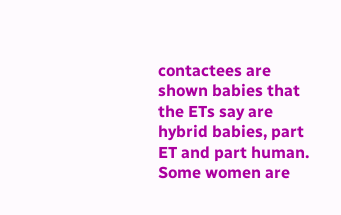contactees are shown babies that the ETs say are hybrid babies, part ET and part human. Some women are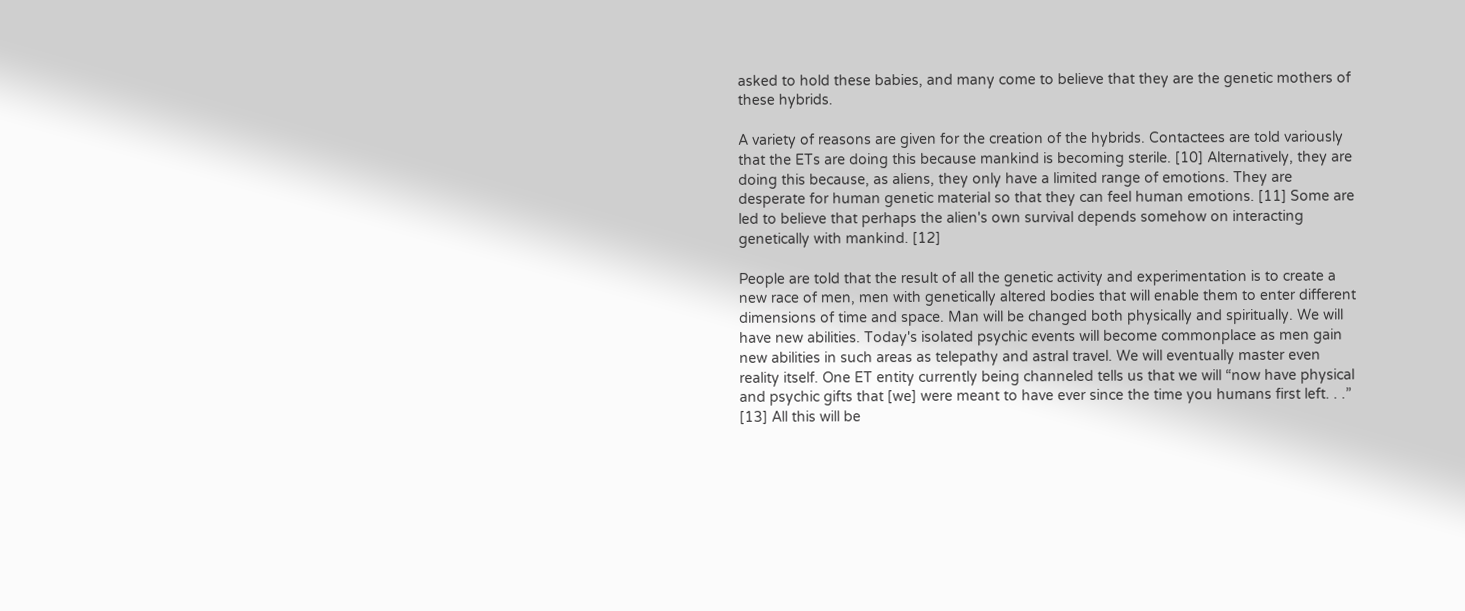asked to hold these babies, and many come to believe that they are the genetic mothers of these hybrids.

A variety of reasons are given for the creation of the hybrids. Contactees are told variously that the ETs are doing this because mankind is becoming sterile. [10] Alternatively, they are doing this because, as aliens, they only have a limited range of emotions. They are desperate for human genetic material so that they can feel human emotions. [11] Some are led to believe that perhaps the alien's own survival depends somehow on interacting genetically with mankind. [12]

People are told that the result of all the genetic activity and experimentation is to create a new race of men, men with genetically altered bodies that will enable them to enter different dimensions of time and space. Man will be changed both physically and spiritually. We will have new abilities. Today's isolated psychic events will become commonplace as men gain new abilities in such areas as telepathy and astral travel. We will eventually master even reality itself. One ET entity currently being channeled tells us that we will “now have physical and psychic gifts that [we] were meant to have ever since the time you humans first left. . .” [13] All this will be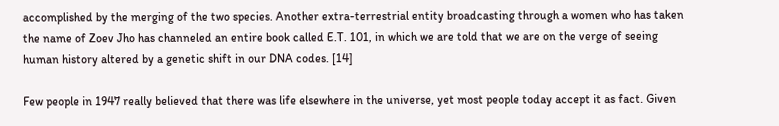accomplished by the merging of the two species. Another extra-terrestrial entity broadcasting through a women who has taken the name of Zoev Jho has channeled an entire book called E.T. 101, in which we are told that we are on the verge of seeing human history altered by a genetic shift in our DNA codes. [14]

Few people in 1947 really believed that there was life elsewhere in the universe, yet most people today accept it as fact. Given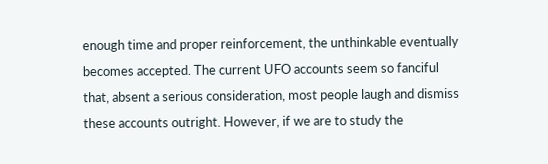enough time and proper reinforcement, the unthinkable eventually becomes accepted. The current UFO accounts seem so fanciful that, absent a serious consideration, most people laugh and dismiss these accounts outright. However, if we are to study the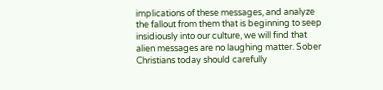implications of these messages, and analyze the fallout from them that is beginning to seep insidiously into our culture, we will find that alien messages are no laughing matter. Sober Christians today should carefully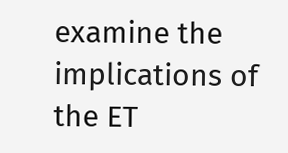examine the implications of the ET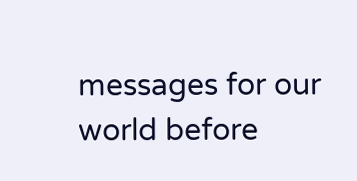messages for our world before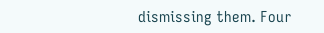dismissing them. Four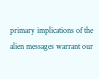primary implications of the alien messages warrant our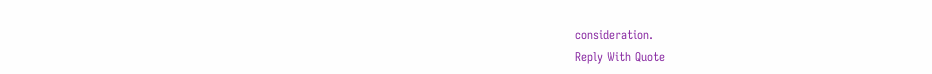consideration.
Reply With Quote